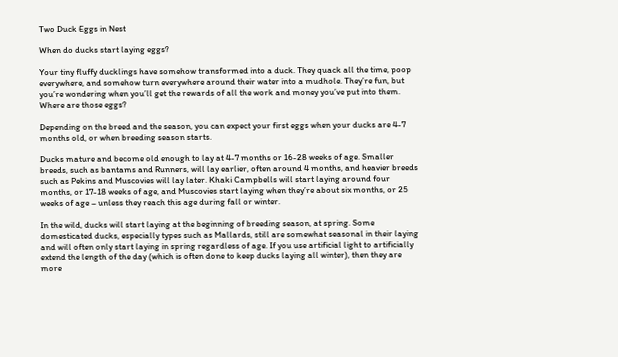Two Duck Eggs in Nest

When do ducks start laying eggs?

Your tiny fluffy ducklings have somehow transformed into a duck. They quack all the time, poop everywhere, and somehow turn everywhere around their water into a mudhole. They’re fun, but you’re wondering when you’ll get the rewards of all the work and money you’ve put into them. Where are those eggs?

Depending on the breed and the season, you can expect your first eggs when your ducks are 4-7 months old, or when breeding season starts.

Ducks mature and become old enough to lay at 4-7 months or 16-28 weeks of age. Smaller breeds, such as bantams and Runners, will lay earlier, often around 4 months, and heavier breeds such as Pekins and Muscovies will lay later. Khaki Campbells will start laying around four months, or 17-18 weeks of age, and Muscovies start laying when they’re about six months, or 25 weeks of age – unless they reach this age during fall or winter.

In the wild, ducks will start laying at the beginning of breeding season, at spring. Some domesticated ducks, especially types such as Mallards, still are somewhat seasonal in their laying and will often only start laying in spring regardless of age. If you use artificial light to artificially extend the length of the day (which is often done to keep ducks laying all winter), then they are more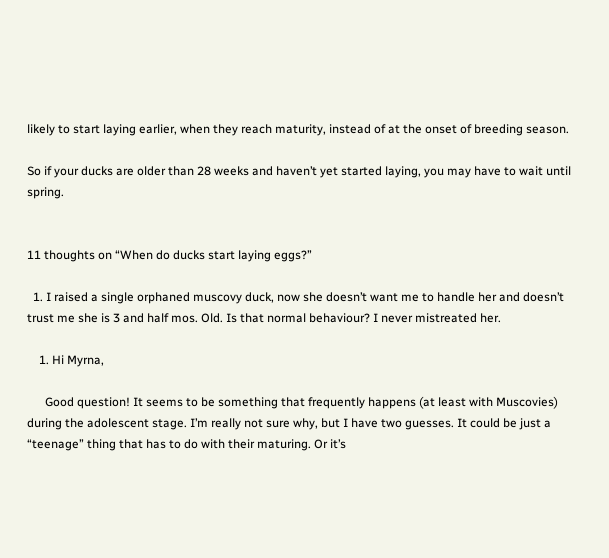likely to start laying earlier, when they reach maturity, instead of at the onset of breeding season.

So if your ducks are older than 28 weeks and haven’t yet started laying, you may have to wait until spring.


11 thoughts on “When do ducks start laying eggs?”

  1. I raised a single orphaned muscovy duck, now she doesn’t want me to handle her and doesn’t trust me she is 3 and half mos. Old. Is that normal behaviour? I never mistreated her.

    1. Hi Myrna,

      Good question! It seems to be something that frequently happens (at least with Muscovies) during the adolescent stage. I’m really not sure why, but I have two guesses. It could be just a “teenage” thing that has to do with their maturing. Or it’s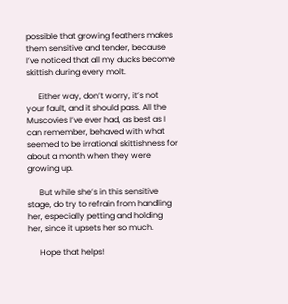possible that growing feathers makes them sensitive and tender, because I’ve noticed that all my ducks become skittish during every molt.

      Either way, don’t worry, it’s not your fault, and it should pass. All the Muscovies I’ve ever had, as best as I can remember, behaved with what seemed to be irrational skittishness for about a month when they were growing up.

      But while she’s in this sensitive stage, do try to refrain from handling her, especially petting and holding her, since it upsets her so much.

      Hope that helps!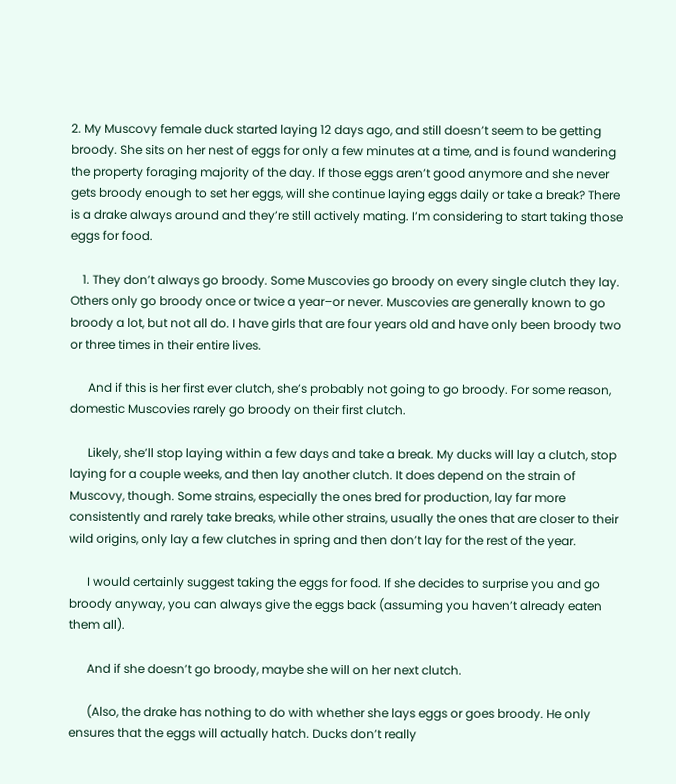2. My Muscovy female duck started laying 12 days ago, and still doesn’t seem to be getting broody. She sits on her nest of eggs for only a few minutes at a time, and is found wandering the property foraging majority of the day. If those eggs aren’t good anymore and she never gets broody enough to set her eggs, will she continue laying eggs daily or take a break? There is a drake always around and they’re still actively mating. I’m considering to start taking those eggs for food.

    1. They don’t always go broody. Some Muscovies go broody on every single clutch they lay. Others only go broody once or twice a year–or never. Muscovies are generally known to go broody a lot, but not all do. I have girls that are four years old and have only been broody two or three times in their entire lives.

      And if this is her first ever clutch, she’s probably not going to go broody. For some reason, domestic Muscovies rarely go broody on their first clutch.

      Likely, she’ll stop laying within a few days and take a break. My ducks will lay a clutch, stop laying for a couple weeks, and then lay another clutch. It does depend on the strain of Muscovy, though. Some strains, especially the ones bred for production, lay far more consistently and rarely take breaks, while other strains, usually the ones that are closer to their wild origins, only lay a few clutches in spring and then don’t lay for the rest of the year.

      I would certainly suggest taking the eggs for food. If she decides to surprise you and go broody anyway, you can always give the eggs back (assuming you haven’t already eaten them all).

      And if she doesn’t go broody, maybe she will on her next clutch.

      (Also, the drake has nothing to do with whether she lays eggs or goes broody. He only ensures that the eggs will actually hatch. Ducks don’t really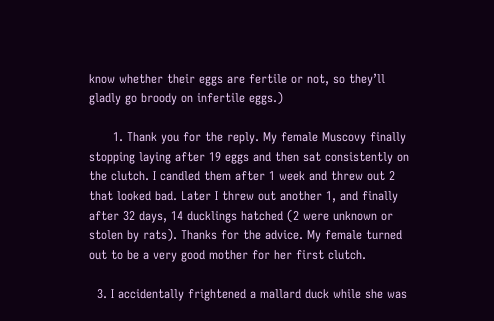know whether their eggs are fertile or not, so they’ll gladly go broody on infertile eggs.)

      1. Thank you for the reply. My female Muscovy finally stopping laying after 19 eggs and then sat consistently on the clutch. I candled them after 1 week and threw out 2 that looked bad. Later I threw out another 1, and finally after 32 days, 14 ducklings hatched (2 were unknown or stolen by rats). Thanks for the advice. My female turned out to be a very good mother for her first clutch.

  3. I accidentally frightened a mallard duck while she was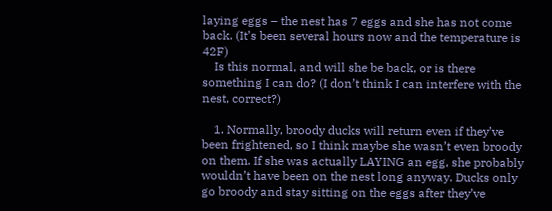laying eggs – the nest has 7 eggs and she has not come back. (It’s been several hours now and the temperature is 42F)
    Is this normal, and will she be back, or is there something I can do? (I don’t think I can interfere with the nest, correct?)

    1. Normally, broody ducks will return even if they’ve been frightened, so I think maybe she wasn’t even broody on them. If she was actually LAYING an egg, she probably wouldn’t have been on the nest long anyway. Ducks only go broody and stay sitting on the eggs after they’ve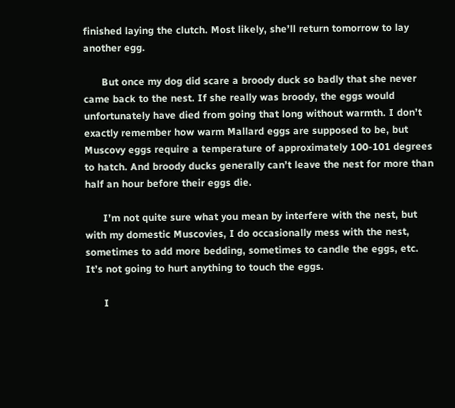finished laying the clutch. Most likely, she’ll return tomorrow to lay another egg.

      But once my dog did scare a broody duck so badly that she never came back to the nest. If she really was broody, the eggs would unfortunately have died from going that long without warmth. I don’t exactly remember how warm Mallard eggs are supposed to be, but Muscovy eggs require a temperature of approximately 100-101 degrees to hatch. And broody ducks generally can’t leave the nest for more than half an hour before their eggs die.

      I’m not quite sure what you mean by interfere with the nest, but with my domestic Muscovies, I do occasionally mess with the nest, sometimes to add more bedding, sometimes to candle the eggs, etc. It’s not going to hurt anything to touch the eggs.

      I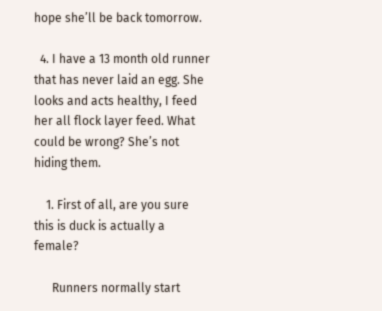hope she’ll be back tomorrow.

  4. I have a 13 month old runner that has never laid an egg. She looks and acts healthy, I feed her all flock layer feed. What could be wrong? She’s not hiding them.

    1. First of all, are you sure this is duck is actually a female?

      Runners normally start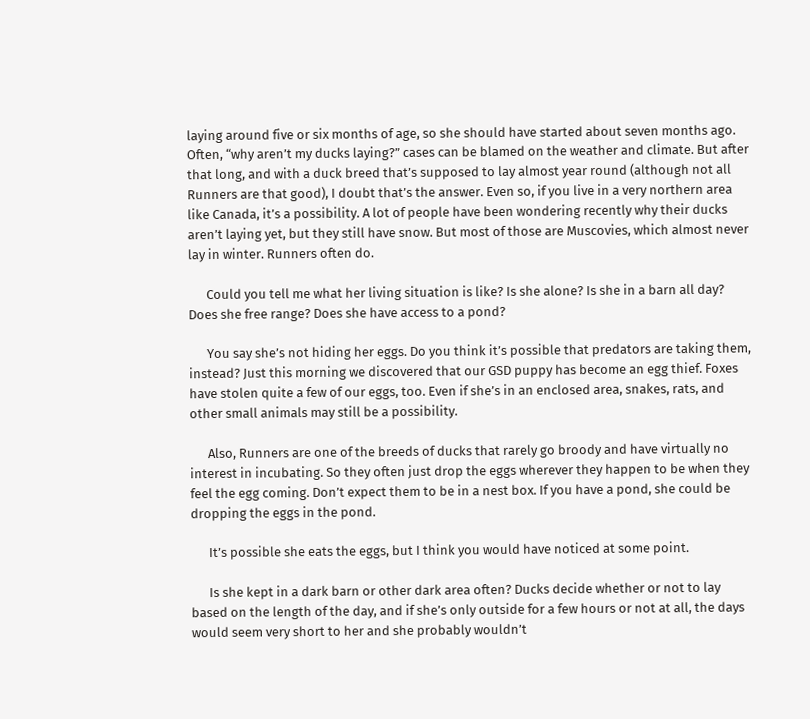laying around five or six months of age, so she should have started about seven months ago. Often, “why aren’t my ducks laying?” cases can be blamed on the weather and climate. But after that long, and with a duck breed that’s supposed to lay almost year round (although not all Runners are that good), I doubt that’s the answer. Even so, if you live in a very northern area like Canada, it’s a possibility. A lot of people have been wondering recently why their ducks aren’t laying yet, but they still have snow. But most of those are Muscovies, which almost never lay in winter. Runners often do.

      Could you tell me what her living situation is like? Is she alone? Is she in a barn all day? Does she free range? Does she have access to a pond?

      You say she’s not hiding her eggs. Do you think it’s possible that predators are taking them, instead? Just this morning we discovered that our GSD puppy has become an egg thief. Foxes have stolen quite a few of our eggs, too. Even if she’s in an enclosed area, snakes, rats, and other small animals may still be a possibility.

      Also, Runners are one of the breeds of ducks that rarely go broody and have virtually no interest in incubating. So they often just drop the eggs wherever they happen to be when they feel the egg coming. Don’t expect them to be in a nest box. If you have a pond, she could be dropping the eggs in the pond.

      It’s possible she eats the eggs, but I think you would have noticed at some point.

      Is she kept in a dark barn or other dark area often? Ducks decide whether or not to lay based on the length of the day, and if she’s only outside for a few hours or not at all, the days would seem very short to her and she probably wouldn’t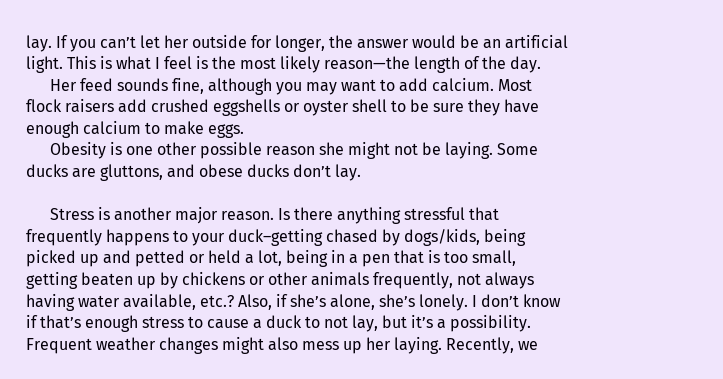lay. If you can’t let her outside for longer, the answer would be an artificial light. This is what I feel is the most likely reason—the length of the day.
      Her feed sounds fine, although you may want to add calcium. Most flock raisers add crushed eggshells or oyster shell to be sure they have enough calcium to make eggs.
      Obesity is one other possible reason she might not be laying. Some ducks are gluttons, and obese ducks don’t lay.

      Stress is another major reason. Is there anything stressful that frequently happens to your duck–getting chased by dogs/kids, being picked up and petted or held a lot, being in a pen that is too small, getting beaten up by chickens or other animals frequently, not always having water available, etc.? Also, if she’s alone, she’s lonely. I don’t know if that’s enough stress to cause a duck to not lay, but it’s a possibility. Frequent weather changes might also mess up her laying. Recently, we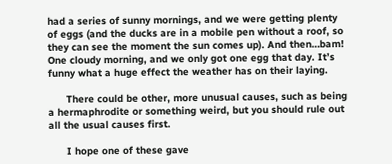had a series of sunny mornings, and we were getting plenty of eggs (and the ducks are in a mobile pen without a roof, so they can see the moment the sun comes up). And then…bam! One cloudy morning, and we only got one egg that day. It’s funny what a huge effect the weather has on their laying.

      There could be other, more unusual causes, such as being a hermaphrodite or something weird, but you should rule out all the usual causes first.

      I hope one of these gave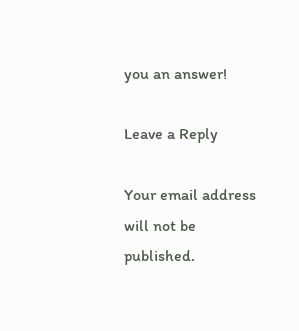you an answer!

Leave a Reply

Your email address will not be published.